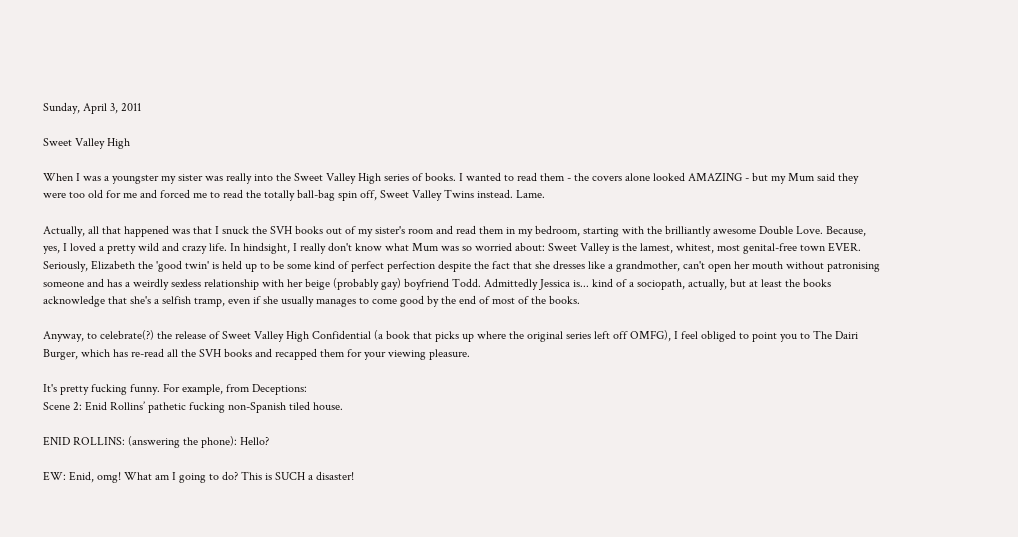Sunday, April 3, 2011

Sweet Valley High

When I was a youngster my sister was really into the Sweet Valley High series of books. I wanted to read them - the covers alone looked AMAZING - but my Mum said they were too old for me and forced me to read the totally ball-bag spin off, Sweet Valley Twins instead. Lame.

Actually, all that happened was that I snuck the SVH books out of my sister's room and read them in my bedroom, starting with the brilliantly awesome Double Love. Because, yes, I loved a pretty wild and crazy life. In hindsight, I really don't know what Mum was so worried about: Sweet Valley is the lamest, whitest, most genital-free town EVER. Seriously, Elizabeth the 'good twin' is held up to be some kind of perfect perfection despite the fact that she dresses like a grandmother, can't open her mouth without patronising someone and has a weirdly sexless relationship with her beige (probably gay) boyfriend Todd. Admittedly Jessica is... kind of a sociopath, actually, but at least the books acknowledge that she's a selfish tramp, even if she usually manages to come good by the end of most of the books.

Anyway, to celebrate(?) the release of Sweet Valley High Confidential (a book that picks up where the original series left off OMFG), I feel obliged to point you to The Dairi Burger, which has re-read all the SVH books and recapped them for your viewing pleasure.

It's pretty fucking funny. For example, from Deceptions:
Scene 2: Enid Rollins’ pathetic fucking non-Spanish tiled house.

ENID ROLLINS: (answering the phone): Hello?

EW: Enid, omg! What am I going to do? This is SUCH a disaster!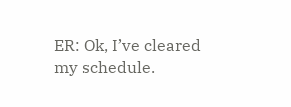ER: Ok, I’ve cleared my schedule.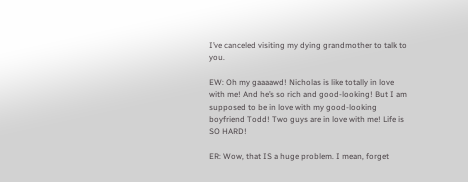I’ve canceled visiting my dying grandmother to talk to you.

EW: Oh my gaaaawd! Nicholas is like totally in love with me! And he’s so rich and good-looking! But I am supposed to be in love with my good-looking boyfriend Todd! Two guys are in love with me! Life is SO HARD!

ER: Wow, that IS a huge problem. I mean, forget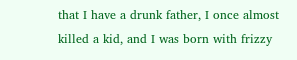that I have a drunk father, I once almost killed a kid, and I was born with frizzy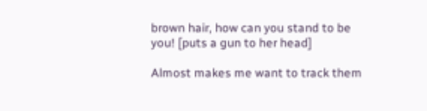brown hair, how can you stand to be you! [puts a gun to her head]

Almost makes me want to track them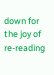down for the joy of re-reading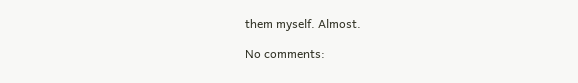them myself. Almost.

No comments: